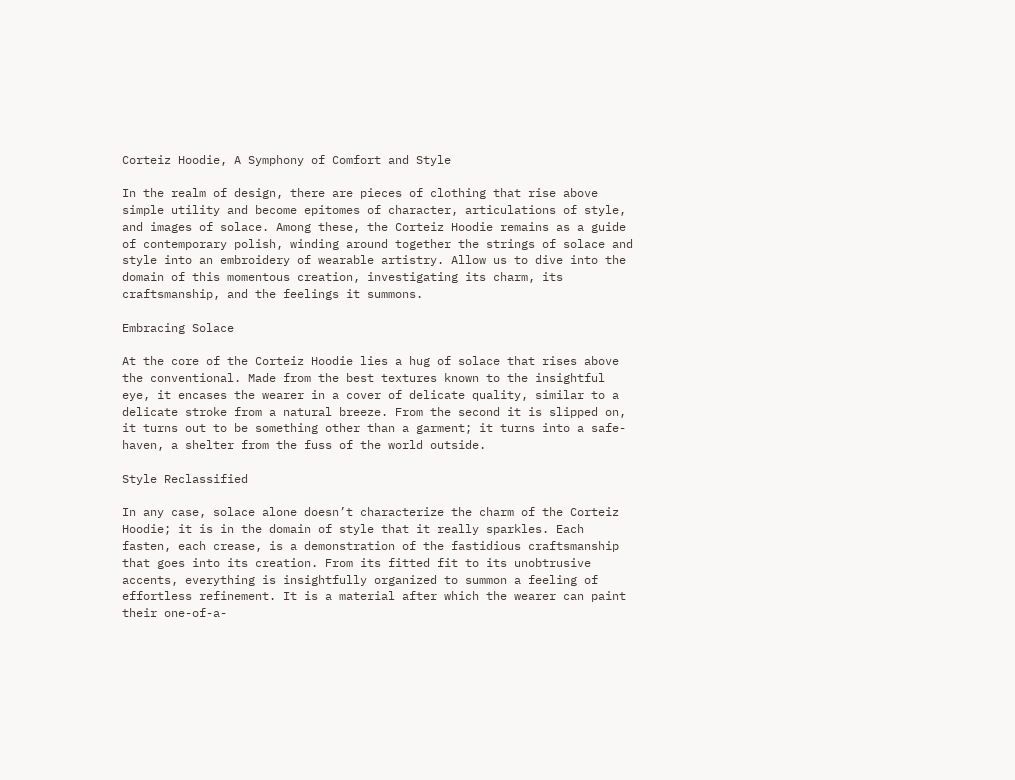Corteiz Hoodie, A Symphony of Comfort and Style

In the realm of design, there are pieces of clothing that rise above simple utility and become epitomes of character, articulations of style, and images of solace. Among these, the Corteiz Hoodie remains as a guide of contemporary polish, winding around together the strings of solace and style into an embroidery of wearable artistry. Allow us to dive into the domain of this momentous creation, investigating its charm, its craftsmanship, and the feelings it summons.

Embracing Solace

At the core of the Corteiz Hoodie lies a hug of solace that rises above the conventional. Made from the best textures known to the insightful eye, it encases the wearer in a cover of delicate quality, similar to a delicate stroke from a natural breeze. From the second it is slipped on, it turns out to be something other than a garment; it turns into a safe-haven, a shelter from the fuss of the world outside.

Style Reclassified

In any case, solace alone doesn’t characterize the charm of the Corteiz Hoodie; it is in the domain of style that it really sparkles. Each fasten, each crease, is a demonstration of the fastidious craftsmanship that goes into its creation. From its fitted fit to its unobtrusive accents, everything is insightfully organized to summon a feeling of effortless refinement. It is a material after which the wearer can paint their one-of-a-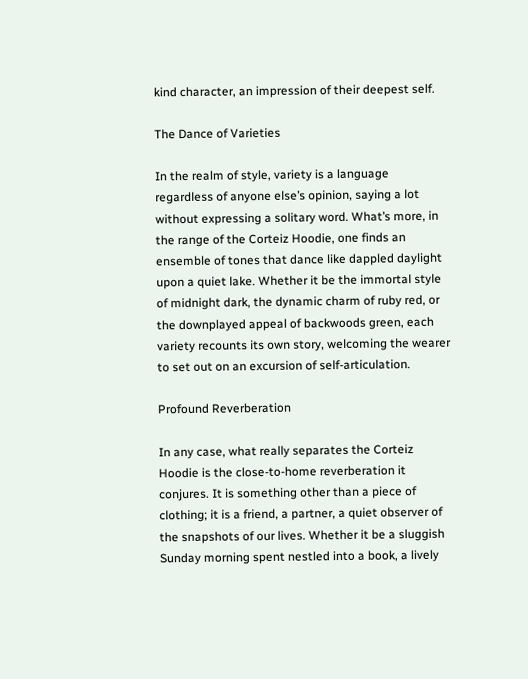kind character, an impression of their deepest self.

The Dance of Varieties

In the realm of style, variety is a language regardless of anyone else’s opinion, saying a lot without expressing a solitary word. What’s more, in the range of the Corteiz Hoodie, one finds an ensemble of tones that dance like dappled daylight upon a quiet lake. Whether it be the immortal style of midnight dark, the dynamic charm of ruby red, or the downplayed appeal of backwoods green, each variety recounts its own story, welcoming the wearer to set out on an excursion of self-articulation.

Profound Reverberation

In any case, what really separates the Corteiz Hoodie is the close-to-home reverberation it conjures. It is something other than a piece of clothing; it is a friend, a partner, a quiet observer of the snapshots of our lives. Whether it be a sluggish Sunday morning spent nestled into a book, a lively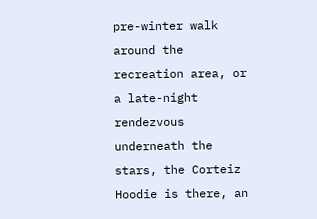pre-winter walk around the recreation area, or a late-night rendezvous underneath the stars, the Corteiz Hoodie is there, an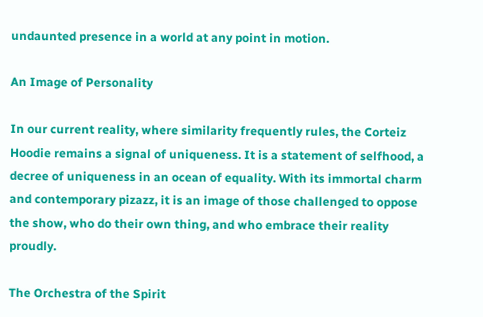undaunted presence in a world at any point in motion.

An Image of Personality

In our current reality, where similarity frequently rules, the Corteiz Hoodie remains a signal of uniqueness. It is a statement of selfhood, a decree of uniqueness in an ocean of equality. With its immortal charm and contemporary pizazz, it is an image of those challenged to oppose the show, who do their own thing, and who embrace their reality proudly.

The Orchestra of the Spirit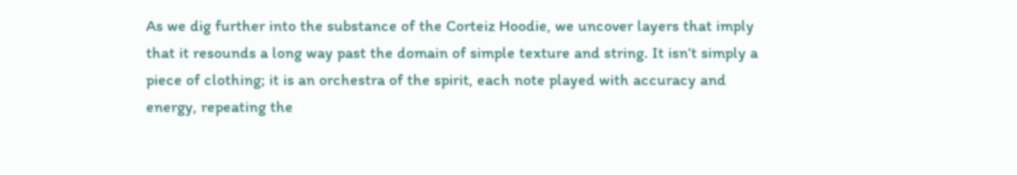As we dig further into the substance of the Corteiz Hoodie, we uncover layers that imply that it resounds a long way past the domain of simple texture and string. It isn’t simply a piece of clothing; it is an orchestra of the spirit, each note played with accuracy and energy, repeating the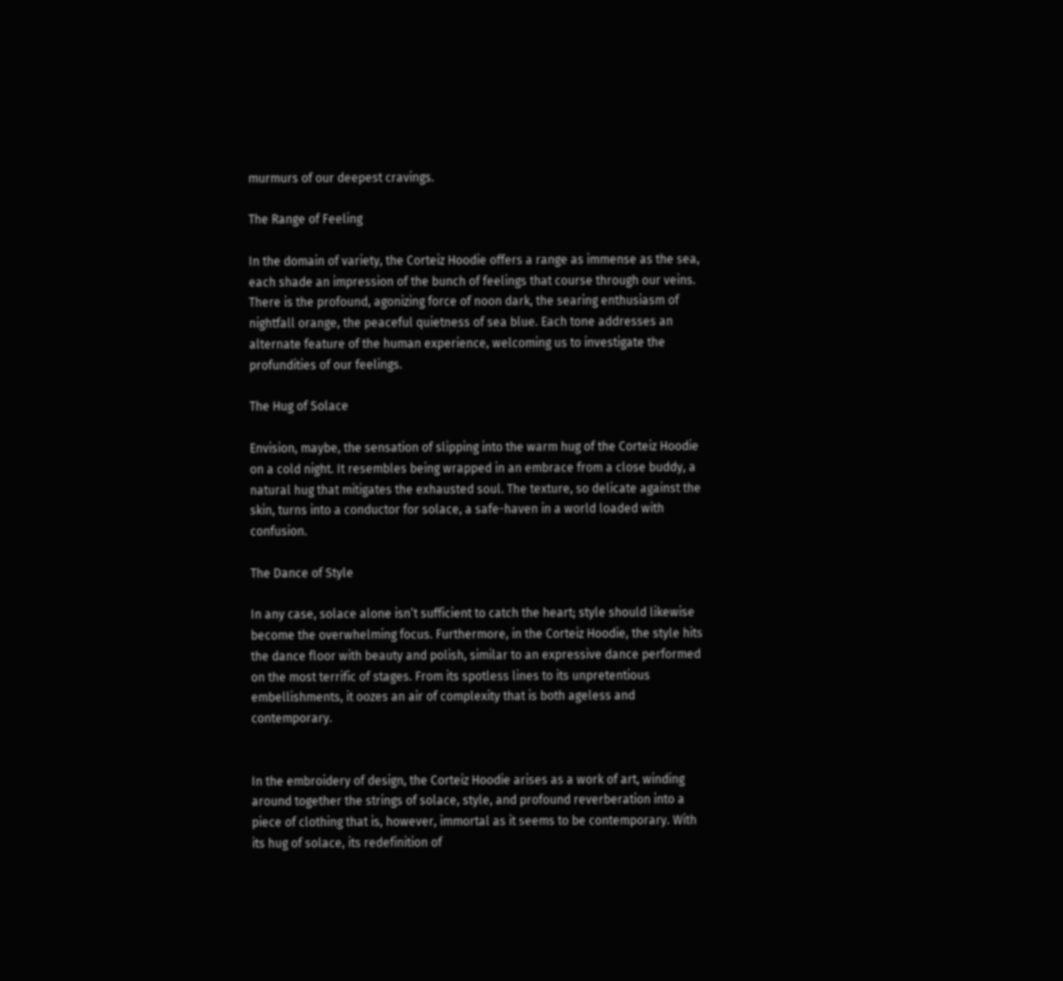murmurs of our deepest cravings.

The Range of Feeling

In the domain of variety, the Corteiz Hoodie offers a range as immense as the sea, each shade an impression of the bunch of feelings that course through our veins. There is the profound, agonizing force of noon dark, the searing enthusiasm of nightfall orange, the peaceful quietness of sea blue. Each tone addresses an alternate feature of the human experience, welcoming us to investigate the profundities of our feelings.

The Hug of Solace

Envision, maybe, the sensation of slipping into the warm hug of the Corteiz Hoodie on a cold night. It resembles being wrapped in an embrace from a close buddy, a natural hug that mitigates the exhausted soul. The texture, so delicate against the skin, turns into a conductor for solace, a safe-haven in a world loaded with confusion.

The Dance of Style

In any case, solace alone isn’t sufficient to catch the heart; style should likewise become the overwhelming focus. Furthermore, in the Corteiz Hoodie, the style hits the dance floor with beauty and polish, similar to an expressive dance performed on the most terrific of stages. From its spotless lines to its unpretentious embellishments, it oozes an air of complexity that is both ageless and contemporary.


In the embroidery of design, the Corteiz Hoodie arises as a work of art, winding around together the strings of solace, style, and profound reverberation into a piece of clothing that is, however, immortal as it seems to be contemporary. With its hug of solace, its redefinition of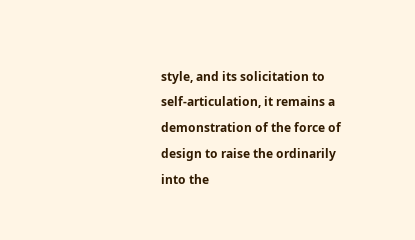style, and its solicitation to self-articulation, it remains a demonstration of the force of design to raise the ordinarily into the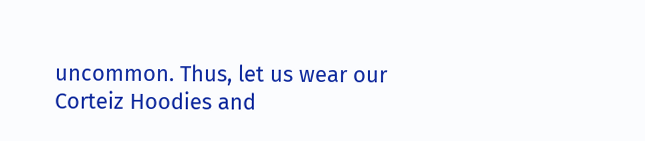uncommon. Thus, let us wear our Corteiz Hoodies and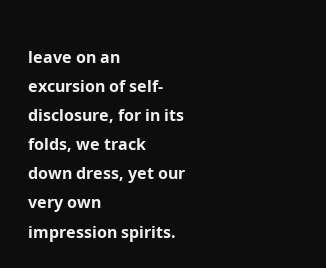leave on an excursion of self-disclosure, for in its folds, we track down dress, yet our very own impression spirits.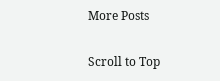More Posts

Scroll to Top